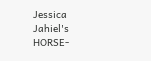Jessica Jahiel's HORSE-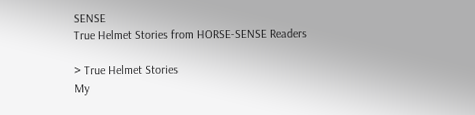SENSE
True Helmet Stories from HORSE-SENSE Readers

> True Helmet Stories
My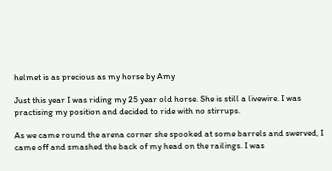helmet is as precious as my horse by Amy

Just this year I was riding my 25 year old horse. She is still a livewire. I was practising my position and decided to ride with no stirrups.

As we came round the arena corner she spooked at some barrels and swerved, I came off and smashed the back of my head on the railings. I was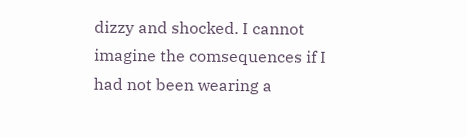dizzy and shocked. I cannot imagine the comsequences if I had not been wearing a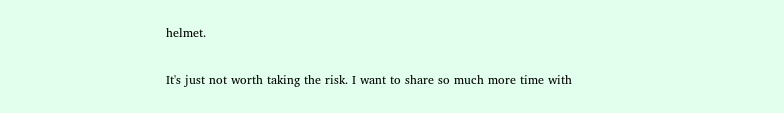helmet.

It's just not worth taking the risk. I want to share so much more time with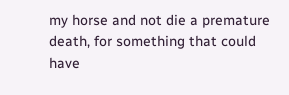my horse and not die a premature death, for something that could have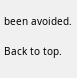been avoided.

Back to top.